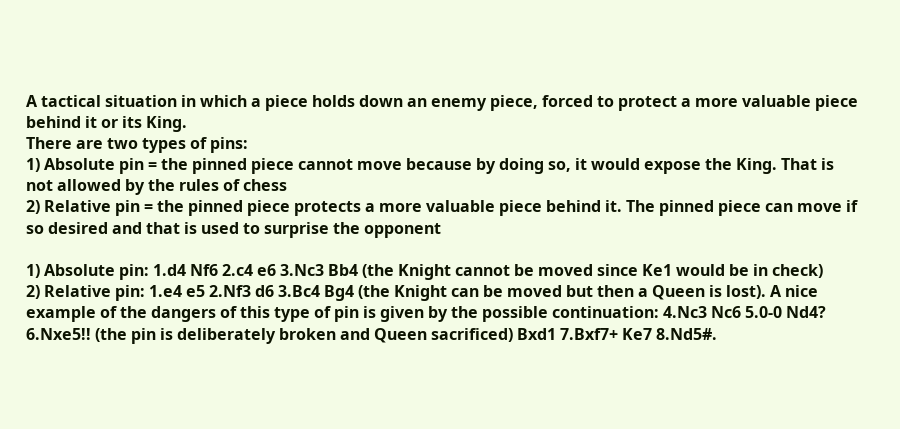A tactical situation in which a piece holds down an enemy piece, forced to protect a more valuable piece behind it or its King.
There are two types of pins:
1) Absolute pin = the pinned piece cannot move because by doing so, it would expose the King. That is not allowed by the rules of chess
2) Relative pin = the pinned piece protects a more valuable piece behind it. The pinned piece can move if so desired and that is used to surprise the opponent

1) Absolute pin: 1.d4 Nf6 2.c4 e6 3.Nc3 Bb4 (the Knight cannot be moved since Ke1 would be in check)
2) Relative pin: 1.e4 e5 2.Nf3 d6 3.Bc4 Bg4 (the Knight can be moved but then a Queen is lost). A nice example of the dangers of this type of pin is given by the possible continuation: 4.Nc3 Nc6 5.0-0 Nd4? 6.Nxe5!! (the pin is deliberately broken and Queen sacrificed) Bxd1 7.Bxf7+ Ke7 8.Nd5#.